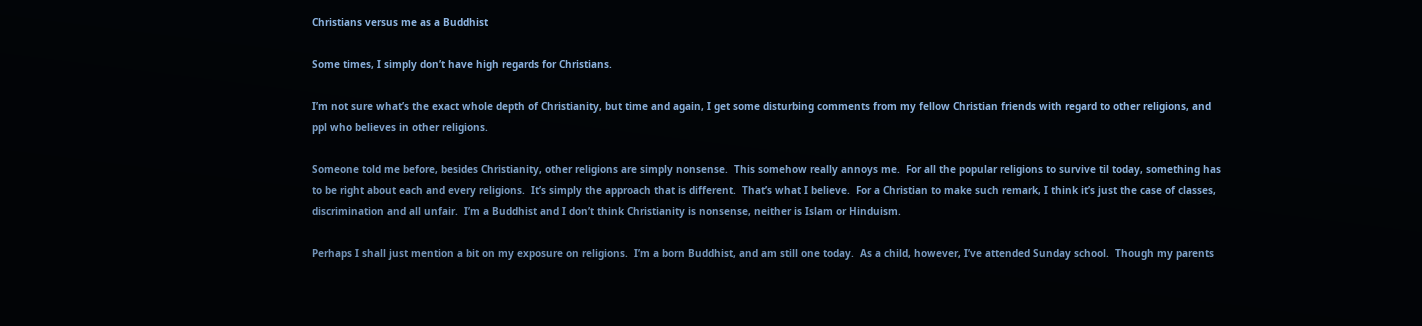Christians versus me as a Buddhist

Some times, I simply don’t have high regards for Christians.

I’m not sure what’s the exact whole depth of Christianity, but time and again, I get some disturbing comments from my fellow Christian friends with regard to other religions, and ppl who believes in other religions.

Someone told me before, besides Christianity, other religions are simply nonsense.  This somehow really annoys me.  For all the popular religions to survive til today, something has to be right about each and every religions.  It’s simply the approach that is different.  That’s what I believe.  For a Christian to make such remark, I think it’s just the case of classes, discrimination and all unfair.  I’m a Buddhist and I don’t think Christianity is nonsense, neither is Islam or Hinduism.

Perhaps I shall just mention a bit on my exposure on religions.  I’m a born Buddhist, and am still one today.  As a child, however, I’ve attended Sunday school.  Though my parents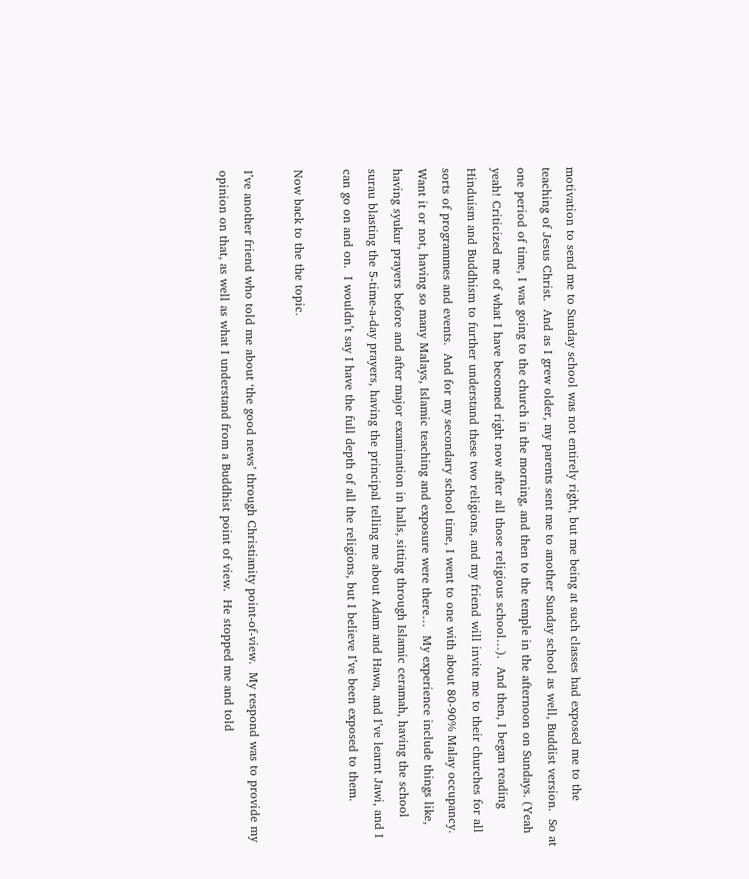motivation to send me to Sunday school was not entirely right, but me being at such classes had exposed me to the teaching of Jesus Christ.  And as I grew older, my parents sent me to another Sunday school as well, Buddist version.  So at one period of time, I was going to the church in the morning, and then to the temple in the afternoon on Sundays. (Yeah yeah! Criticized me of what I have becomed right now after all those religious school…).  And then, I began reading Hinduism and Buddhism to further understand these two religions, and my friend will invite me to their churches for all sorts of programmes and events.  And for my secondary school time, I went to one with about 80-90% Malay occupancy.  Want it or not, having so many Malays, Islamic teaching and exposure were there…  My experience include things like, having syukur prayers before and after major examination in halls, sitting through Islamic ceramah, having the school surau blasting the 5-time-a-day prayers, having the principal telling me about Adam and Hawa, and I’ve learnt Jawi, and I can go on and on.  I wouldn’t say I have the full depth of all the religions, but I believe I’ve been exposed to them.

Now back to the the topic.

I’ve another friend who told me about ‘the good news’ through Christianity point-of-view.  My respond was to provide my opinion on that, as well as what I understand from a Buddhist point of view.  He stopped me and told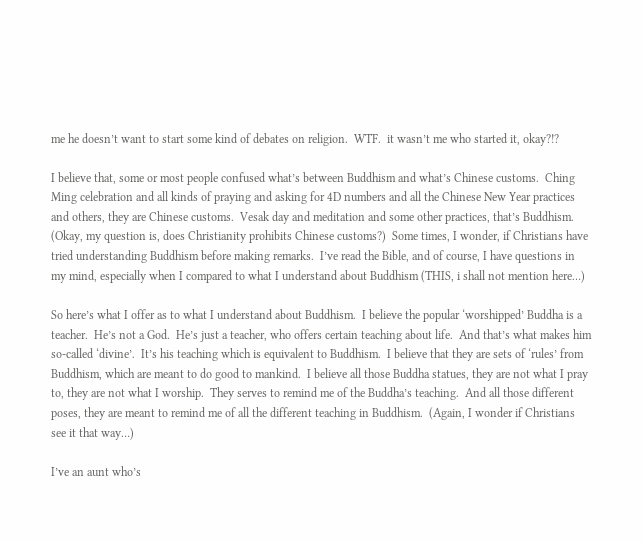me he doesn’t want to start some kind of debates on religion.  WTF.  it wasn’t me who started it, okay?!?

I believe that, some or most people confused what’s between Buddhism and what’s Chinese customs.  Ching Ming celebration and all kinds of praying and asking for 4D numbers and all the Chinese New Year practices and others, they are Chinese customs.  Vesak day and meditation and some other practices, that’s Buddhism.  (Okay, my question is, does Christianity prohibits Chinese customs?)  Some times, I wonder, if Christians have tried understanding Buddhism before making remarks.  I’ve read the Bible, and of course, I have questions in my mind, especially when I compared to what I understand about Buddhism (THIS, i shall not mention here…)

So here’s what I offer as to what I understand about Buddhism.  I believe the popular ‘worshipped’ Buddha is a teacher.  He’s not a God.  He’s just a teacher, who offers certain teaching about life.  And that’s what makes him so-called ‘divine’.  It’s his teaching which is equivalent to Buddhism.  I believe that they are sets of ‘rules’ from Buddhism, which are meant to do good to mankind.  I believe all those Buddha statues, they are not what I pray to, they are not what I worship.  They serves to remind me of the Buddha’s teaching.  And all those different poses, they are meant to remind me of all the different teaching in Buddhism.  (Again, I wonder if Christians see it that way…)

I’ve an aunt who’s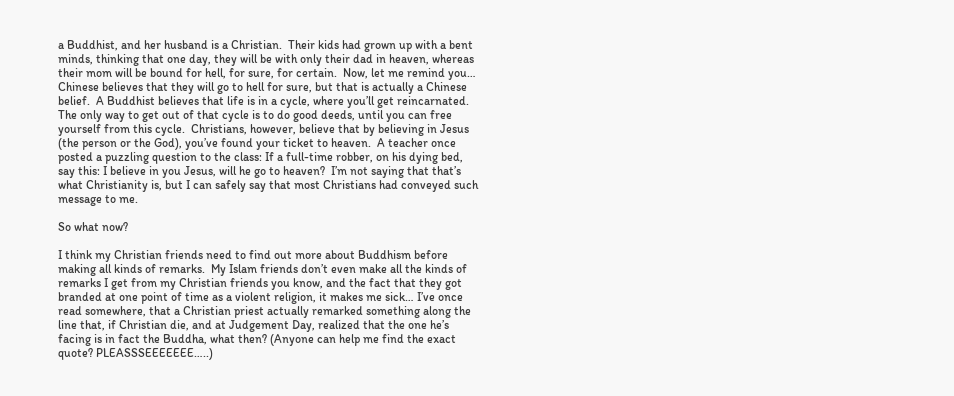a Buddhist, and her husband is a Christian.  Their kids had grown up with a bent minds, thinking that one day, they will be with only their dad in heaven, whereas their mom will be bound for hell, for sure, for certain.  Now, let me remind you…  Chinese believes that they will go to hell for sure, but that is actually a Chinese belief.  A Buddhist believes that life is in a cycle, where you’ll get reincarnated.  The only way to get out of that cycle is to do good deeds, until you can free yourself from this cycle.  Christians, however, believe that by believing in Jesus (the person or the God), you’ve found your ticket to heaven.  A teacher once posted a puzzling question to the class: If a full-time robber, on his dying bed, say this: I believe in you Jesus, will he go to heaven?  I’m not saying that that’s what Christianity is, but I can safely say that most Christians had conveyed such message to me.

So what now?

I think my Christian friends need to find out more about Buddhism before making all kinds of remarks.  My Islam friends don’t even make all the kinds of remarks I get from my Christian friends you know, and the fact that they got branded at one point of time as a violent religion, it makes me sick… I’ve once read somewhere, that a Christian priest actually remarked something along the line that, if Christian die, and at Judgement Day, realized that the one he’s facing is in fact the Buddha, what then? (Anyone can help me find the exact quote? PLEASSSEEEEEEE…..)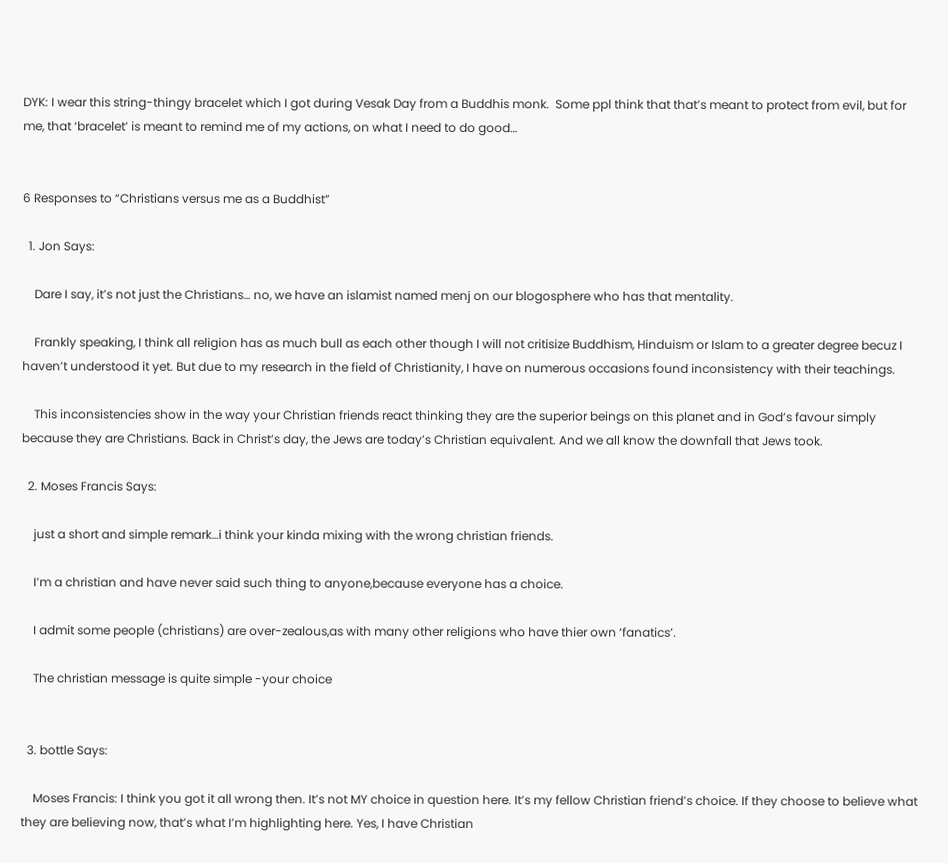DYK: I wear this string-thingy bracelet which I got during Vesak Day from a Buddhis monk.  Some ppl think that that’s meant to protect from evil, but for me, that ‘bracelet’ is meant to remind me of my actions, on what I need to do good…


6 Responses to “Christians versus me as a Buddhist”

  1. Jon Says:

    Dare I say, it’s not just the Christians… no, we have an islamist named menj on our blogosphere who has that mentality.

    Frankly speaking, I think all religion has as much bull as each other though I will not critisize Buddhism, Hinduism or Islam to a greater degree becuz I haven’t understood it yet. But due to my research in the field of Christianity, I have on numerous occasions found inconsistency with their teachings.

    This inconsistencies show in the way your Christian friends react thinking they are the superior beings on this planet and in God’s favour simply because they are Christians. Back in Christ’s day, the Jews are today’s Christian equivalent. And we all know the downfall that Jews took.

  2. Moses Francis Says:

    just a short and simple remark…i think your kinda mixing with the wrong christian friends.

    I’m a christian and have never said such thing to anyone,because everyone has a choice.

    I admit some people (christians) are over-zealous,as with many other religions who have thier own ‘fanatics’.

    The christian message is quite simple -your choice


  3. bottle Says:

    Moses Francis: I think you got it all wrong then. It’s not MY choice in question here. It’s my fellow Christian friend’s choice. If they choose to believe what they are believing now, that’s what I’m highlighting here. Yes, I have Christian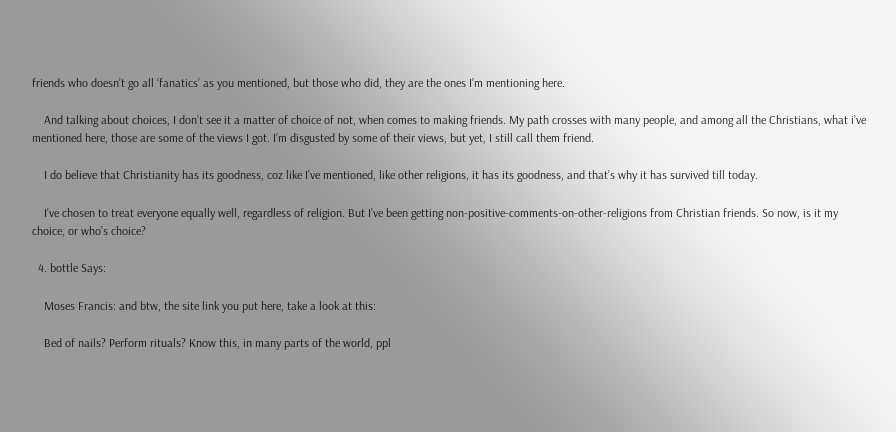friends who doesn’t go all ‘fanatics’ as you mentioned, but those who did, they are the ones I’m mentioning here.

    And talking about choices, I don’t see it a matter of choice of not, when comes to making friends. My path crosses with many people, and among all the Christians, what i’ve mentioned here, those are some of the views I got. I’m disgusted by some of their views, but yet, I still call them friend.

    I do believe that Christianity has its goodness, coz like I’ve mentioned, like other religions, it has its goodness, and that’s why it has survived till today.

    I’ve chosen to treat everyone equally well, regardless of religion. But I’ve been getting non-positive-comments-on-other-religions from Christian friends. So now, is it my choice, or who’s choice?

  4. bottle Says:

    Moses Francis: and btw, the site link you put here, take a look at this:

    Bed of nails? Perform rituals? Know this, in many parts of the world, ppl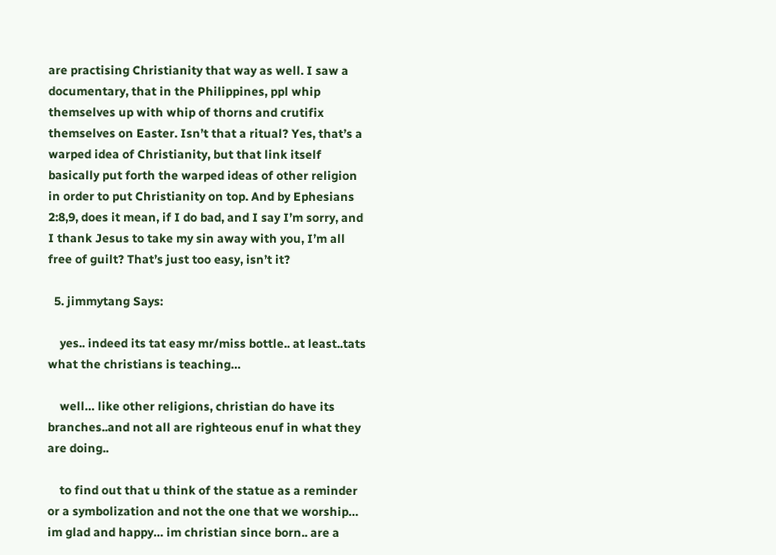are practising Christianity that way as well. I saw a documentary, that in the Philippines, ppl whip themselves up with whip of thorns and crutifix themselves on Easter. Isn’t that a ritual? Yes, that’s a warped idea of Christianity, but that link itself basically put forth the warped ideas of other religion in order to put Christianity on top. And by Ephesians 2:8,9, does it mean, if I do bad, and I say I’m sorry, and I thank Jesus to take my sin away with you, I’m all free of guilt? That’s just too easy, isn’t it?

  5. jimmytang Says:

    yes.. indeed its tat easy mr/miss bottle.. at least..tats what the christians is teaching…

    well… like other religions, christian do have its branches..and not all are righteous enuf in what they are doing..

    to find out that u think of the statue as a reminder or a symbolization and not the one that we worship… im glad and happy… im christian since born.. are a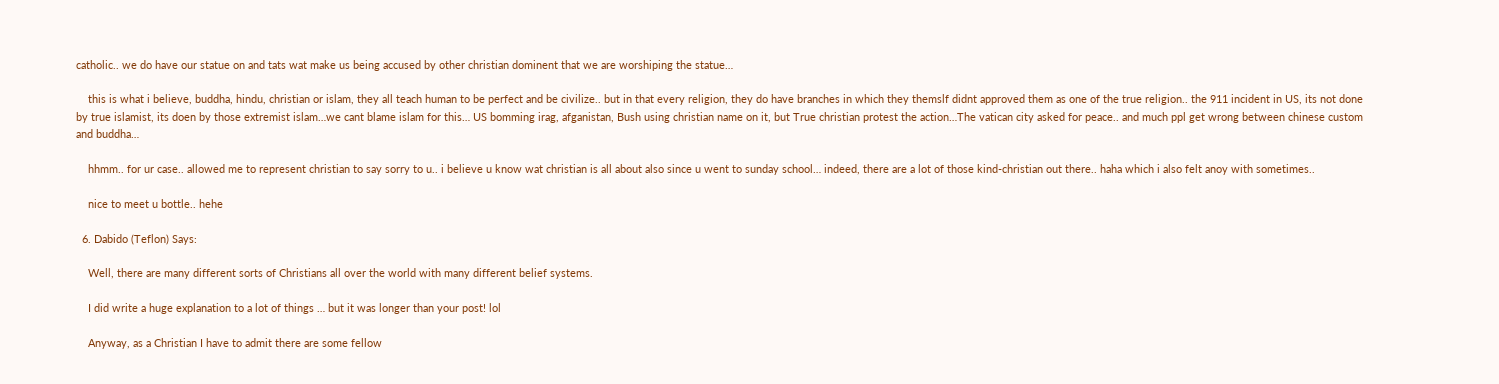catholic.. we do have our statue on and tats wat make us being accused by other christian dominent that we are worshiping the statue…

    this is what i believe, buddha, hindu, christian or islam, they all teach human to be perfect and be civilize.. but in that every religion, they do have branches in which they themslf didnt approved them as one of the true religion.. the 911 incident in US, its not done by true islamist, its doen by those extremist islam…we cant blame islam for this… US bomming irag, afganistan, Bush using christian name on it, but True christian protest the action…The vatican city asked for peace.. and much ppl get wrong between chinese custom and buddha…

    hhmm.. for ur case.. allowed me to represent christian to say sorry to u.. i believe u know wat christian is all about also since u went to sunday school… indeed, there are a lot of those kind-christian out there.. haha which i also felt anoy with sometimes..

    nice to meet u bottle.. hehe

  6. Dabido (Teflon) Says:

    Well, there are many different sorts of Christians all over the world with many different belief systems.

    I did write a huge explanation to a lot of things … but it was longer than your post! lol

    Anyway, as a Christian I have to admit there are some fellow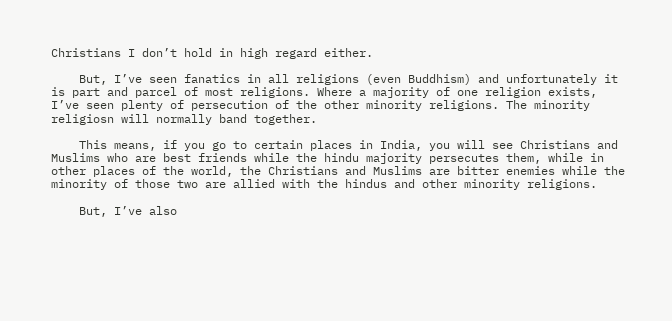Christians I don’t hold in high regard either.

    But, I’ve seen fanatics in all religions (even Buddhism) and unfortunately it is part and parcel of most religions. Where a majority of one religion exists, I’ve seen plenty of persecution of the other minority religions. The minority religiosn will normally band together.

    This means, if you go to certain places in India, you will see Christians and Muslims who are best friends while the hindu majority persecutes them, while in other places of the world, the Christians and Muslims are bitter enemies while the minority of those two are allied with the hindus and other minority religions.

    But, I’ve also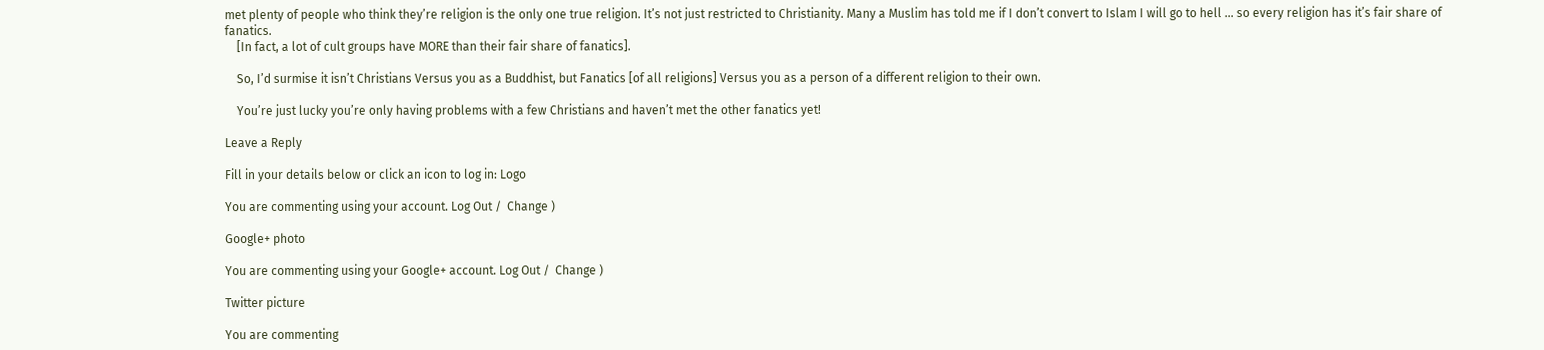met plenty of people who think they’re religion is the only one true religion. It’s not just restricted to Christianity. Many a Muslim has told me if I don’t convert to Islam I will go to hell … so every religion has it’s fair share of fanatics.
    [In fact, a lot of cult groups have MORE than their fair share of fanatics].

    So, I’d surmise it isn’t Christians Versus you as a Buddhist, but Fanatics [of all religions] Versus you as a person of a different religion to their own.

    You’re just lucky you’re only having problems with a few Christians and haven’t met the other fanatics yet!

Leave a Reply

Fill in your details below or click an icon to log in: Logo

You are commenting using your account. Log Out /  Change )

Google+ photo

You are commenting using your Google+ account. Log Out /  Change )

Twitter picture

You are commenting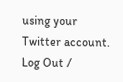using your Twitter account. Log Out /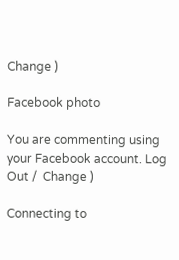Change )

Facebook photo

You are commenting using your Facebook account. Log Out /  Change )

Connecting to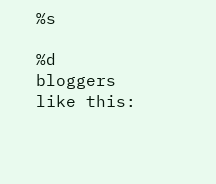%s

%d bloggers like this: